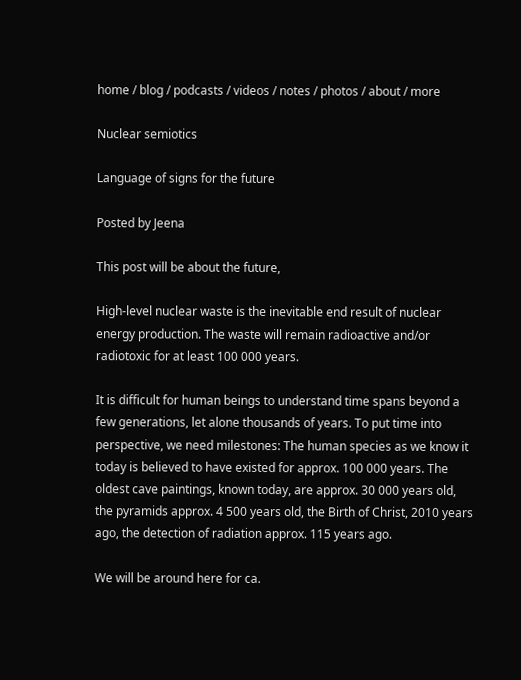home / blog / podcasts / videos / notes / photos / about / more

Nuclear semiotics

Language of signs for the future

Posted by Jeena

This post will be about the future,

High-level nuclear waste is the inevitable end result of nuclear energy production. The waste will remain radioactive and/or radiotoxic for at least 100 000 years.

It is difficult for human beings to understand time spans beyond a few generations, let alone thousands of years. To put time into perspective, we need milestones: The human species as we know it today is believed to have existed for approx. 100 000 years. The oldest cave paintings, known today, are approx. 30 000 years old, the pyramids approx. 4 500 years old, the Birth of Christ, 2010 years ago, the detection of radiation approx. 115 years ago.

We will be around here for ca.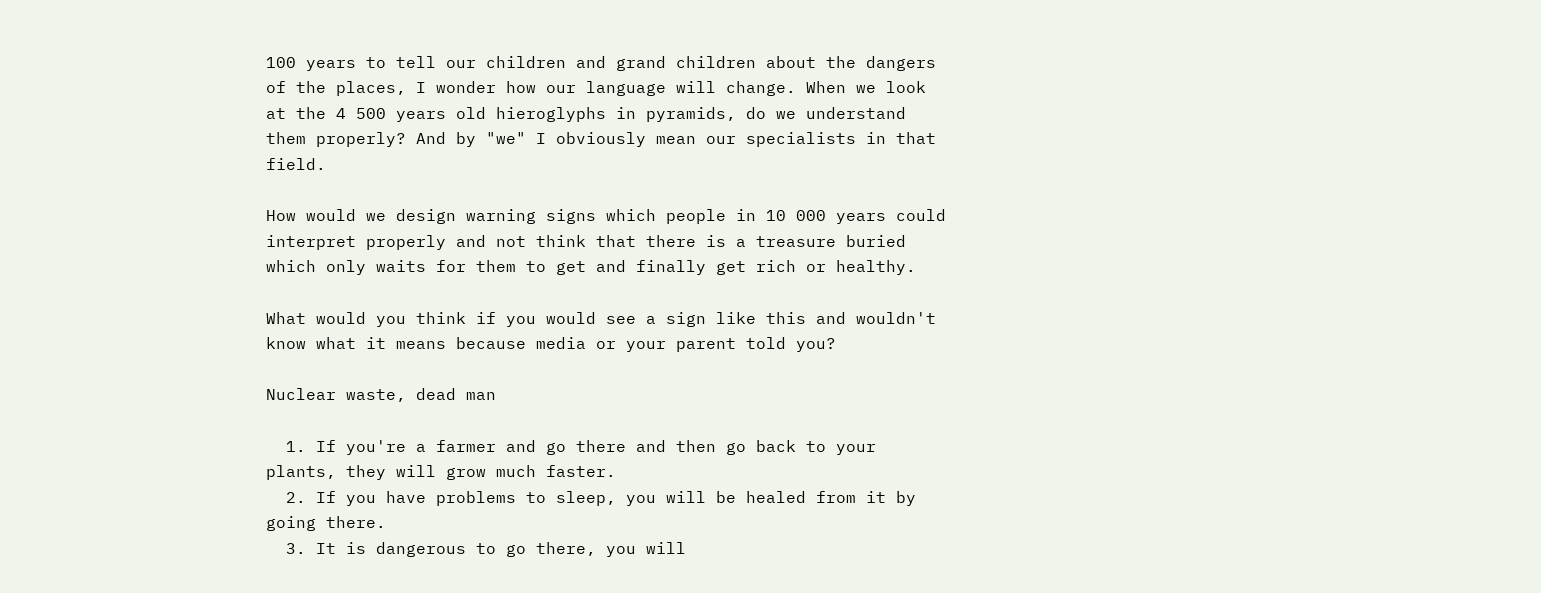100 years to tell our children and grand children about the dangers of the places, I wonder how our language will change. When we look at the 4 500 years old hieroglyphs in pyramids, do we understand them properly? And by "we" I obviously mean our specialists in that field.

How would we design warning signs which people in 10 000 years could interpret properly and not think that there is a treasure buried which only waits for them to get and finally get rich or healthy.

What would you think if you would see a sign like this and wouldn't know what it means because media or your parent told you?

Nuclear waste, dead man

  1. If you're a farmer and go there and then go back to your plants, they will grow much faster.
  2. If you have problems to sleep, you will be healed from it by going there.
  3. It is dangerous to go there, you will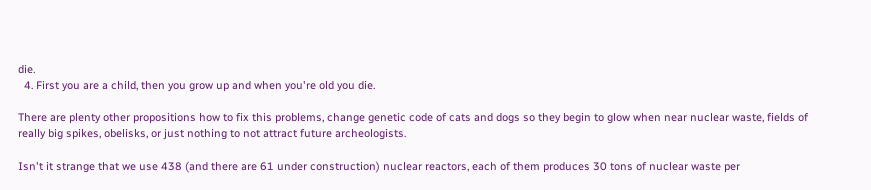die.
  4. First you are a child, then you grow up and when you're old you die.

There are plenty other propositions how to fix this problems, change genetic code of cats and dogs so they begin to glow when near nuclear waste, fields of really big spikes, obelisks, or just nothing to not attract future archeologists.

Isn't it strange that we use 438 (and there are 61 under construction) nuclear reactors, each of them produces 30 tons of nuclear waste per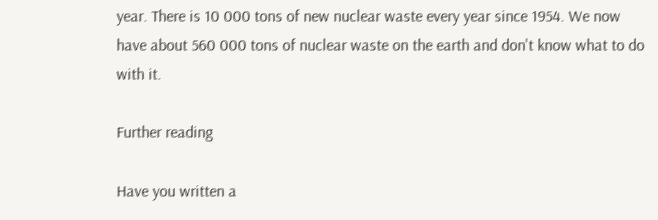year. There is 10 000 tons of new nuclear waste every year since 1954. We now have about 560 000 tons of nuclear waste on the earth and don't know what to do with it.

Further reading

Have you written a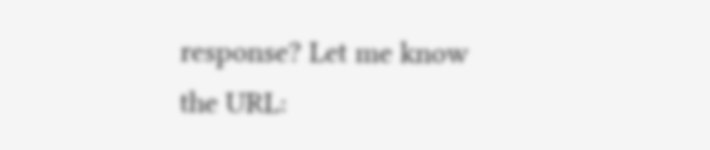response? Let me know the URL: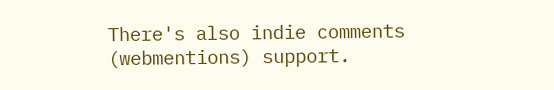There's also indie comments (webmentions) support.